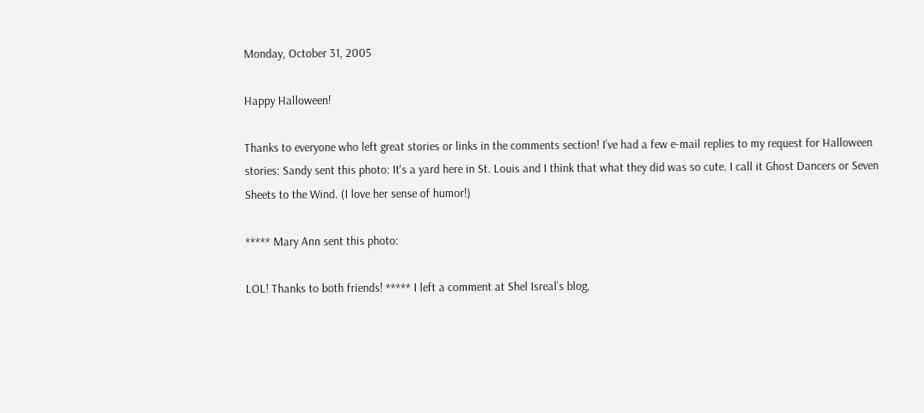Monday, October 31, 2005

Happy Halloween!

Thanks to everyone who left great stories or links in the comments section! I’ve had a few e-mail replies to my request for Halloween stories: Sandy sent this photo: It's a yard here in St. Louis and I think that what they did was so cute. I call it Ghost Dancers or Seven Sheets to the Wind. (I love her sense of humor!)

***** Mary Ann sent this photo:

LOL! Thanks to both friends! ***** I left a comment at Shel Isreal’s blog,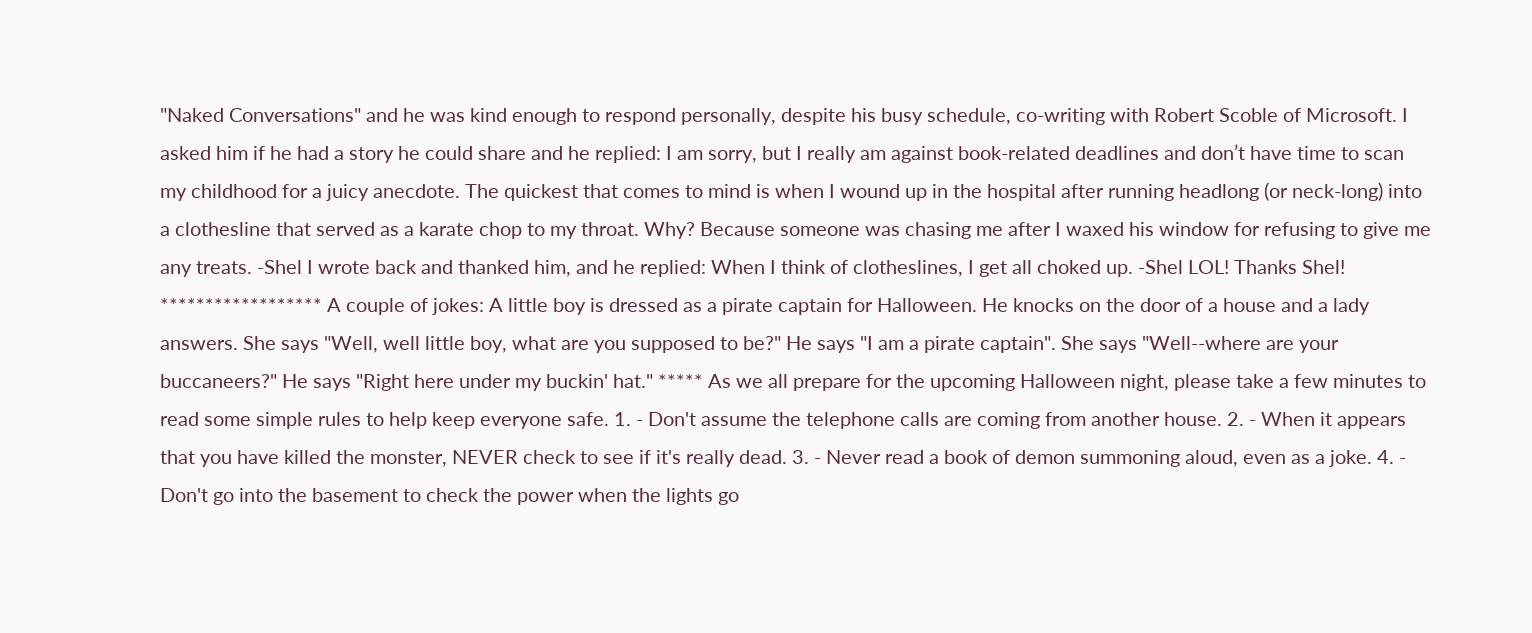"Naked Conversations" and he was kind enough to respond personally, despite his busy schedule, co-writing with Robert Scoble of Microsoft. I asked him if he had a story he could share and he replied: I am sorry, but I really am against book-related deadlines and don’t have time to scan my childhood for a juicy anecdote. The quickest that comes to mind is when I wound up in the hospital after running headlong (or neck-long) into a clothesline that served as a karate chop to my throat. Why? Because someone was chasing me after I waxed his window for refusing to give me any treats. -Shel I wrote back and thanked him, and he replied: When I think of clotheslines, I get all choked up. -Shel LOL! Thanks Shel! ****************** A couple of jokes: A little boy is dressed as a pirate captain for Halloween. He knocks on the door of a house and a lady answers. She says "Well, well little boy, what are you supposed to be?" He says "I am a pirate captain". She says "Well--where are your buccaneers?" He says "Right here under my buckin' hat." ***** As we all prepare for the upcoming Halloween night, please take a few minutes to read some simple rules to help keep everyone safe. 1. - Don't assume the telephone calls are coming from another house. 2. - When it appears that you have killed the monster, NEVER check to see if it's really dead. 3. - Never read a book of demon summoning aloud, even as a joke. 4. - Don't go into the basement to check the power when the lights go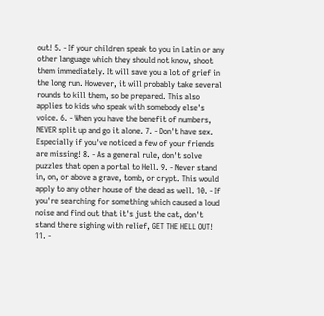out! 5. - If your children speak to you in Latin or any other language which they should not know, shoot them immediately. It will save you a lot of grief in the long run. However, it will probably take several rounds to kill them, so be prepared. This also applies to kids who speak with somebody else's voice. 6. - When you have the benefit of numbers, NEVER split up and go it alone. 7. - Don't have sex. Especially if you've noticed a few of your friends are missing! 8. - As a general rule, don't solve puzzles that open a portal to Hell. 9. - Never stand in, on, or above a grave, tomb, or crypt. This would apply to any other house of the dead as well. 10. - If you're searching for something which caused a loud noise and find out that it's just the cat, don't stand there sighing with relief, GET THE HELL OUT! 11. -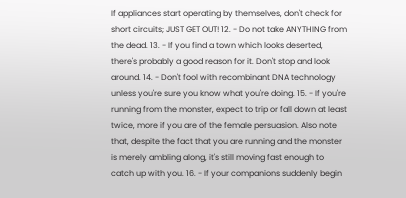If appliances start operating by themselves, don't check for short circuits; JUST GET OUT! 12. - Do not take ANYTHING from the dead. 13. - If you find a town which looks deserted, there's probably a good reason for it. Don't stop and look around. 14. - Don't fool with recombinant DNA technology unless you're sure you know what you're doing. 15. - If you're running from the monster, expect to trip or fall down at least twice, more if you are of the female persuasion. Also note that, despite the fact that you are running and the monster is merely ambling along, it's still moving fast enough to catch up with you. 16. - If your companions suddenly begin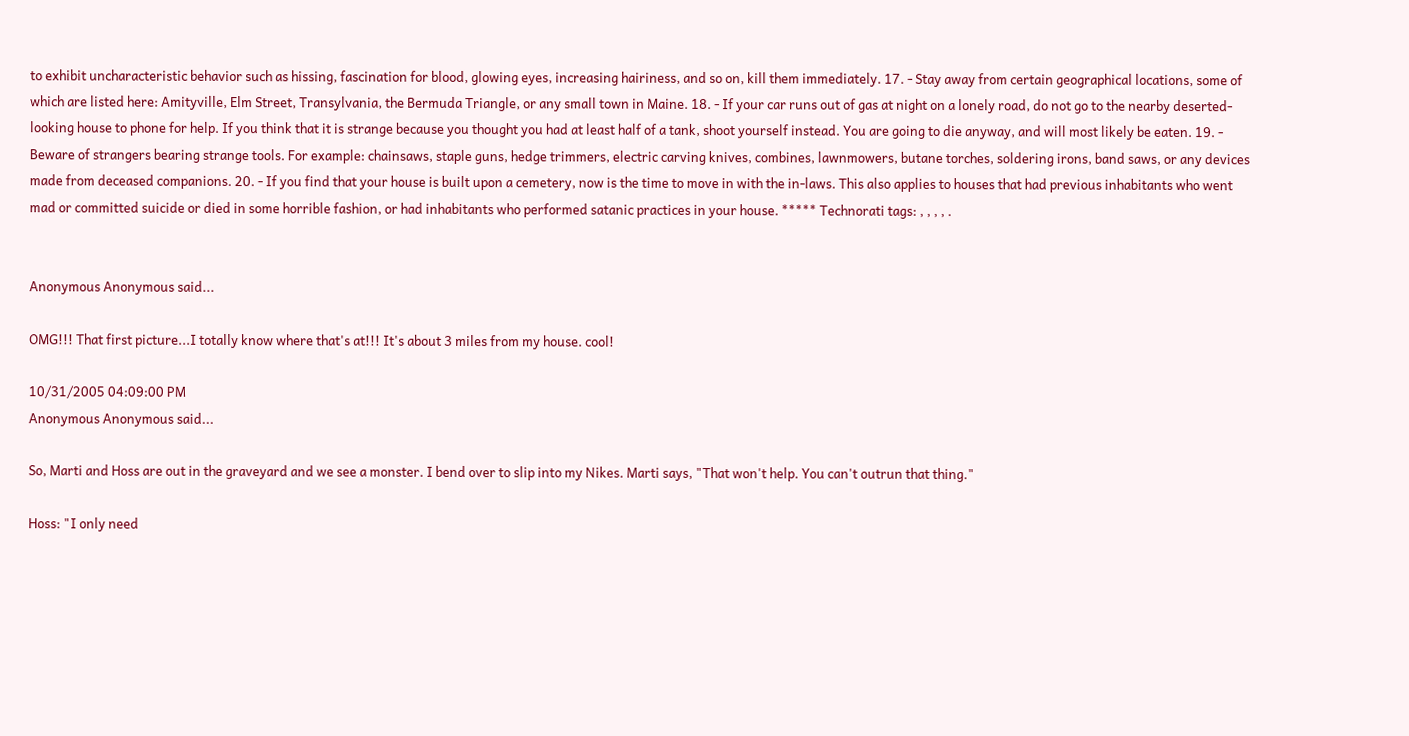to exhibit uncharacteristic behavior such as hissing, fascination for blood, glowing eyes, increasing hairiness, and so on, kill them immediately. 17. - Stay away from certain geographical locations, some of which are listed here: Amityville, Elm Street, Transylvania, the Bermuda Triangle, or any small town in Maine. 18. - If your car runs out of gas at night on a lonely road, do not go to the nearby deserted-looking house to phone for help. If you think that it is strange because you thought you had at least half of a tank, shoot yourself instead. You are going to die anyway, and will most likely be eaten. 19. - Beware of strangers bearing strange tools. For example: chainsaws, staple guns, hedge trimmers, electric carving knives, combines, lawnmowers, butane torches, soldering irons, band saws, or any devices made from deceased companions. 20. - If you find that your house is built upon a cemetery, now is the time to move in with the in-laws. This also applies to houses that had previous inhabitants who went mad or committed suicide or died in some horrible fashion, or had inhabitants who performed satanic practices in your house. ***** Technorati tags: , , , , .


Anonymous Anonymous said...

OMG!!! That first picture...I totally know where that's at!!! It's about 3 miles from my house. cool!

10/31/2005 04:09:00 PM
Anonymous Anonymous said...

So, Marti and Hoss are out in the graveyard and we see a monster. I bend over to slip into my Nikes. Marti says, "That won't help. You can't outrun that thing."

Hoss: "I only need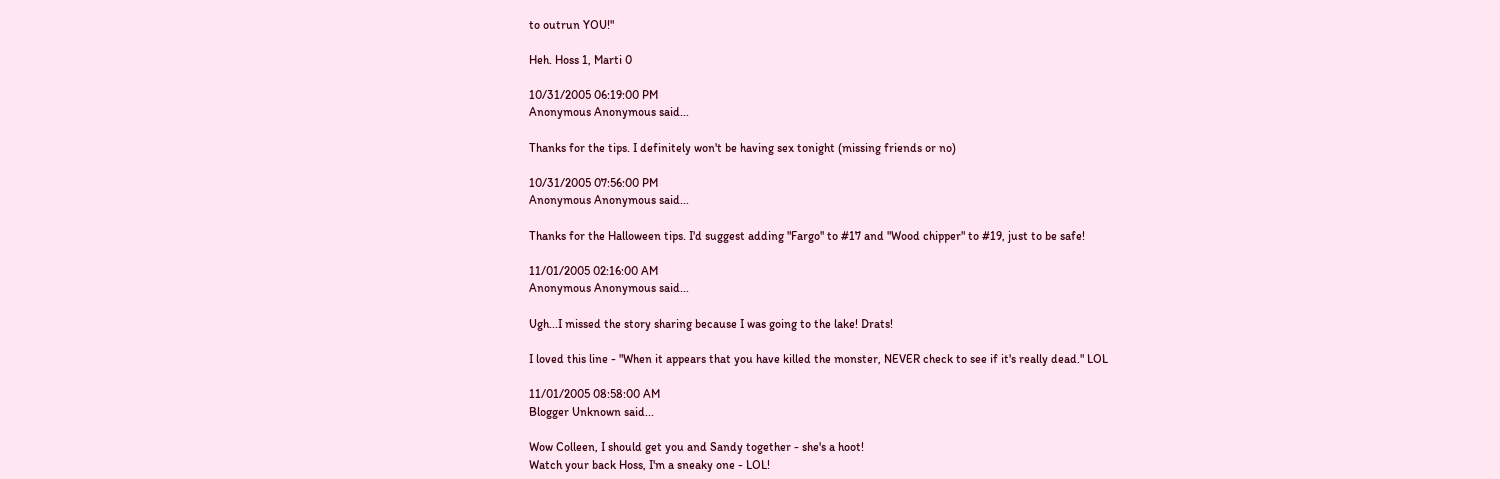to outrun YOU!"

Heh. Hoss 1, Marti 0

10/31/2005 06:19:00 PM
Anonymous Anonymous said...

Thanks for the tips. I definitely won't be having sex tonight (missing friends or no)

10/31/2005 07:56:00 PM
Anonymous Anonymous said...

Thanks for the Halloween tips. I'd suggest adding "Fargo" to #17 and "Wood chipper" to #19, just to be safe!

11/01/2005 02:16:00 AM
Anonymous Anonymous said...

Ugh...I missed the story sharing because I was going to the lake! Drats!

I loved this line - "When it appears that you have killed the monster, NEVER check to see if it's really dead." LOL

11/01/2005 08:58:00 AM
Blogger Unknown said...

Wow Colleen, I should get you and Sandy together - she's a hoot!
Watch your back Hoss, I'm a sneaky one - LOL!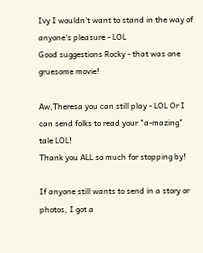Ivy I wouldn't want to stand in the way of anyone's pleasure - LOL
Good suggestions Rocky - that was one gruesome movie!

Aw,Theresa you can still play - LOL Or I can send folks to read your "a-mazing" tale LOL!
Thank you ALL so much for stopping by!

If anyone still wants to send in a story or photos, I got a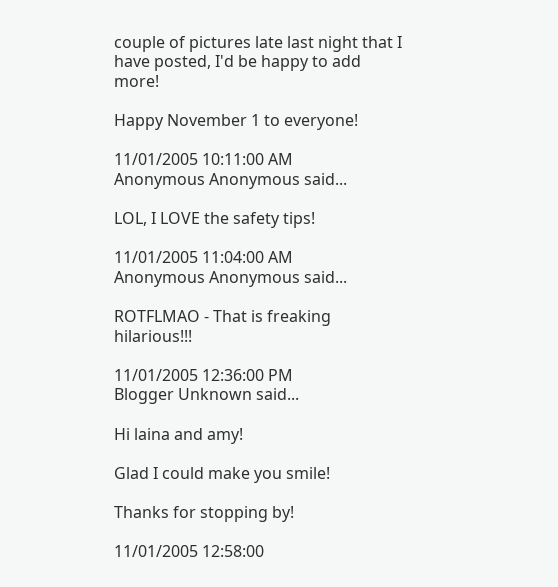couple of pictures late last night that I have posted, I'd be happy to add more!

Happy November 1 to everyone!

11/01/2005 10:11:00 AM
Anonymous Anonymous said...

LOL, I LOVE the safety tips!

11/01/2005 11:04:00 AM
Anonymous Anonymous said...

ROTFLMAO - That is freaking hilarious!!!

11/01/2005 12:36:00 PM
Blogger Unknown said...

Hi laina and amy!

Glad I could make you smile!

Thanks for stopping by!

11/01/2005 12:58:00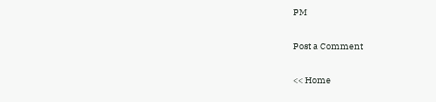PM

Post a Comment

<< Home